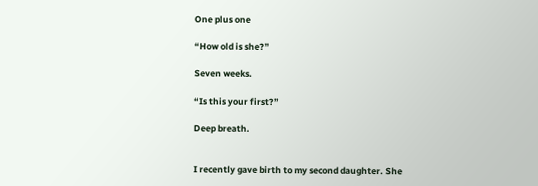One plus one

“How old is she?”

Seven weeks.

“Is this your first?”

Deep breath.


I recently gave birth to my second daughter. She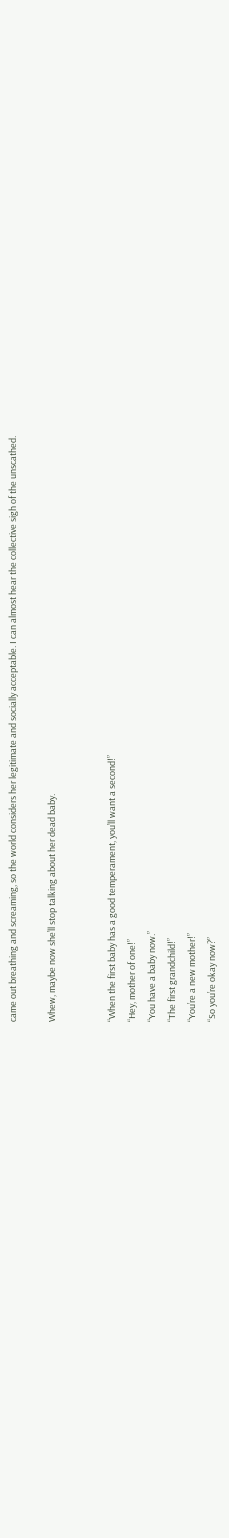came out breathing and screaming, so the world considers her legitimate and socially acceptable. I can almost hear the collective sigh of the unscathed.

Whew, maybe now she’ll stop talking about her dead baby.


“When the first baby has a good temperament, you’ll want a second!”
“Hey, mother of one!”
“You have a baby now.”
“The first grandchild!”
“You’re a new mother!”
“So you’re okay now?”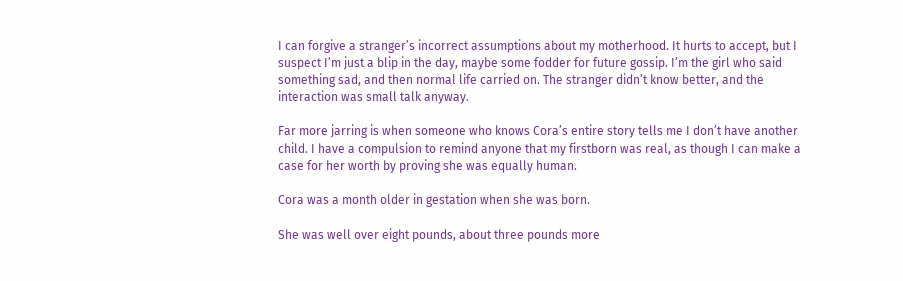I can forgive a stranger’s incorrect assumptions about my motherhood. It hurts to accept, but I suspect I’m just a blip in the day, maybe some fodder for future gossip. I’m the girl who said something sad, and then normal life carried on. The stranger didn’t know better, and the interaction was small talk anyway.

Far more jarring is when someone who knows Cora’s entire story tells me I don’t have another child. I have a compulsion to remind anyone that my firstborn was real, as though I can make a case for her worth by proving she was equally human.

Cora was a month older in gestation when she was born.

She was well over eight pounds, about three pounds more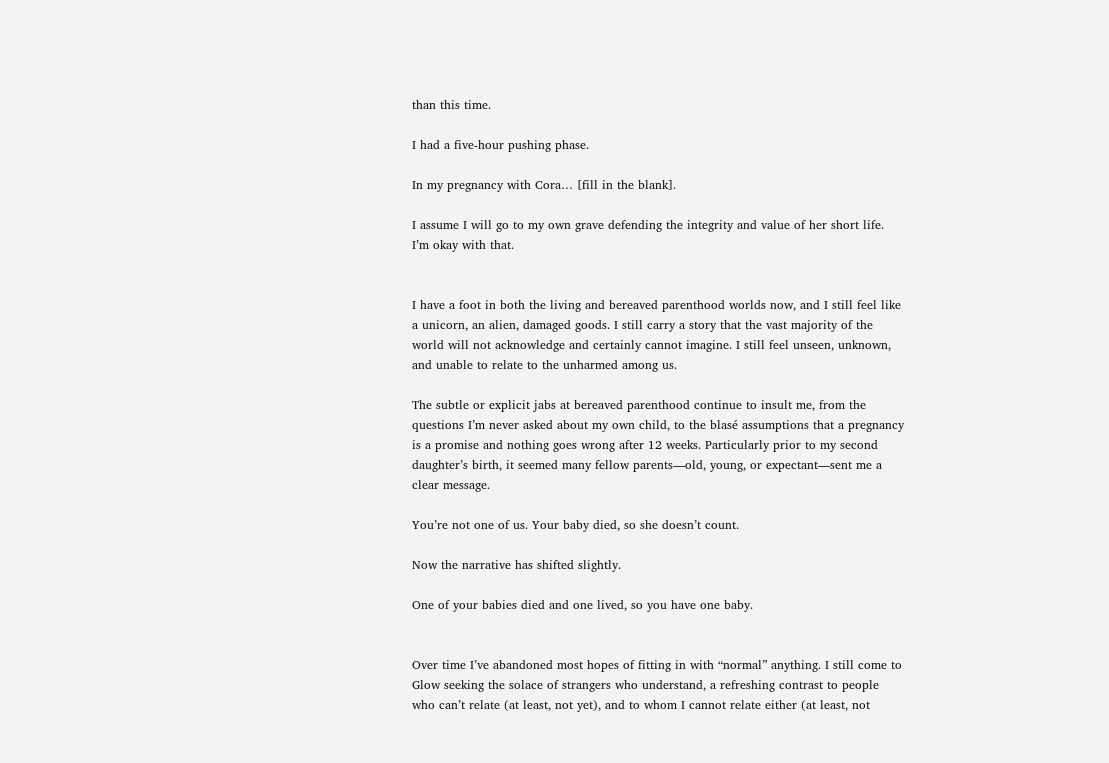than this time.

I had a five-hour pushing phase.

In my pregnancy with Cora… [fill in the blank].

I assume I will go to my own grave defending the integrity and value of her short life. I’m okay with that.


I have a foot in both the living and bereaved parenthood worlds now, and I still feel like a unicorn, an alien, damaged goods. I still carry a story that the vast majority of the world will not acknowledge and certainly cannot imagine. I still feel unseen, unknown, and unable to relate to the unharmed among us.

The subtle or explicit jabs at bereaved parenthood continue to insult me, from the questions I’m never asked about my own child, to the blasé assumptions that a pregnancy is a promise and nothing goes wrong after 12 weeks. Particularly prior to my second daughter’s birth, it seemed many fellow parents—old, young, or expectant—sent me a clear message.

You’re not one of us. Your baby died, so she doesn’t count.

Now the narrative has shifted slightly.

One of your babies died and one lived, so you have one baby.


Over time I’ve abandoned most hopes of fitting in with “normal” anything. I still come to Glow seeking the solace of strangers who understand, a refreshing contrast to people who can’t relate (at least, not yet), and to whom I cannot relate either (at least, not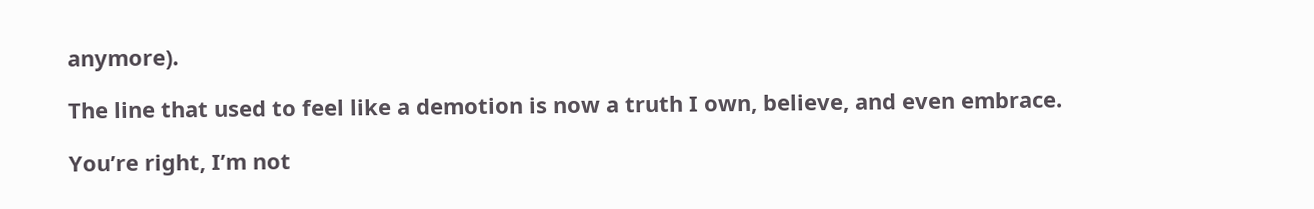anymore).

The line that used to feel like a demotion is now a truth I own, believe, and even embrace.

You’re right, I’m not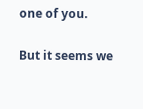one of you.

But it seems we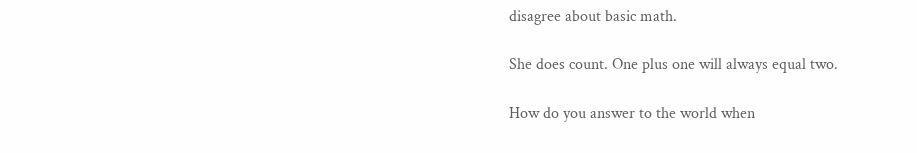disagree about basic math.

She does count. One plus one will always equal two.

How do you answer to the world when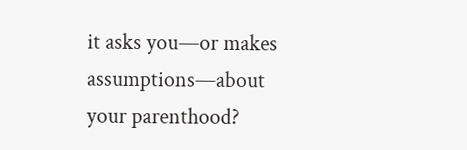it asks you—or makes assumptions—about your parenthood?